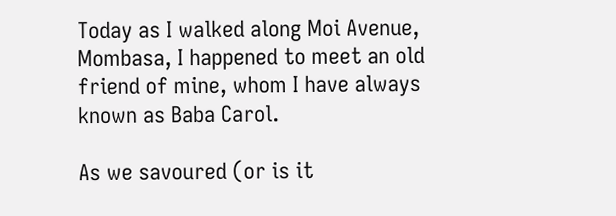Today as I walked along Moi Avenue, Mombasa, I happened to meet an old friend of mine, whom I have always known as Baba Carol.

As we savoured (or is it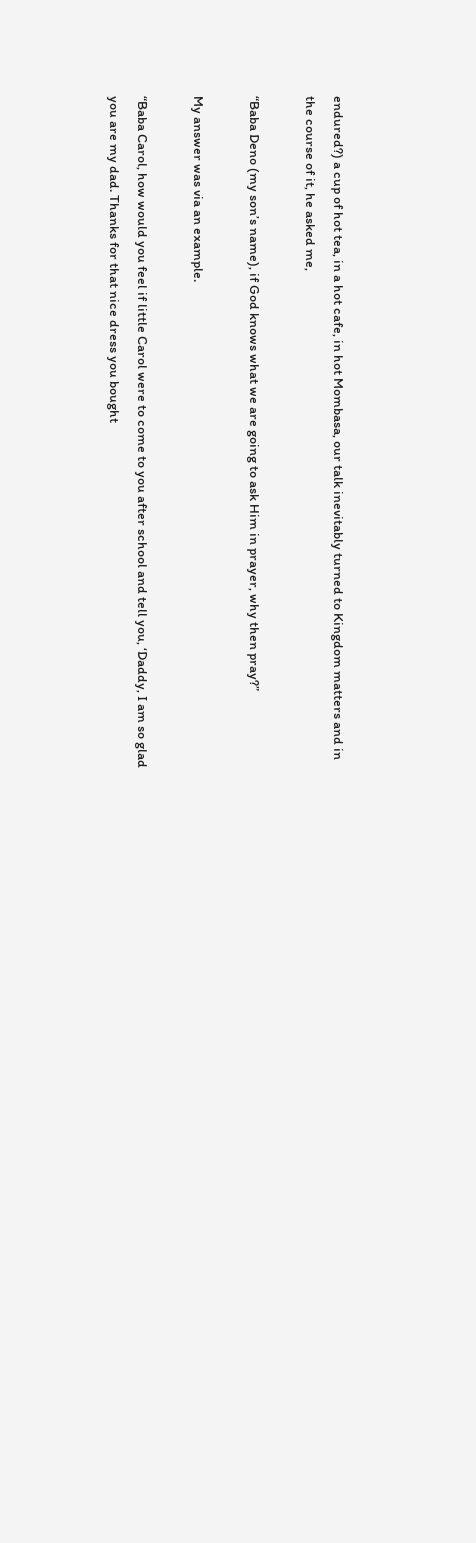endured?) a cup of hot tea, in a hot cafe, in hot Mombasa, our talk inevitably turned to Kingdom matters and in the course of it, he asked me,

“Baba Deno (my son’s name), if God knows what we are going to ask Him in prayer, why then pray?”

My answer was via an example.

“Baba Carol, how would you feel if little Carol were to come to you after school and tell you, ‘Daddy, I am so glad you are my dad. Thanks for that nice dress you bought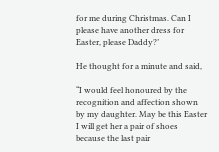for me during Christmas. Can I please have another dress for Easter, please Daddy?’

He thought for a minute and said,

“I would feel honoured by the recognition and affection shown by my daughter. May be this Easter I will get her a pair of shoes because the last pair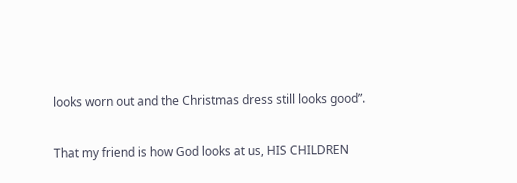looks worn out and the Christmas dress still looks good”.

That my friend is how God looks at us, HIS CHILDREN